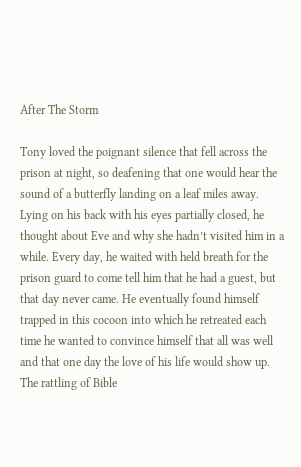After The Storm

Tony loved the poignant silence that fell across the prison at night, so deafening that one would hear the sound of a butterfly landing on a leaf miles away. Lying on his back with his eyes partially closed, he thought about Eve and why she hadn’t visited him in a while. Every day, he waited with held breath for the prison guard to come tell him that he had a guest, but that day never came. He eventually found himself trapped in this cocoon into which he retreated each time he wanted to convince himself that all was well and that one day the love of his life would show up. The rattling of Bible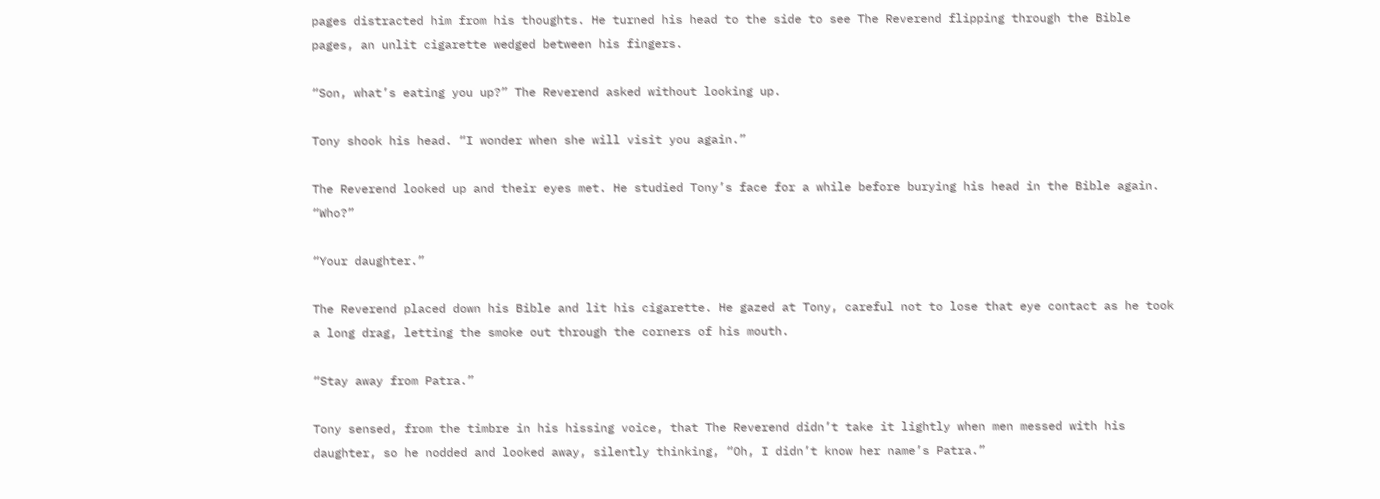pages distracted him from his thoughts. He turned his head to the side to see The Reverend flipping through the Bible pages, an unlit cigarette wedged between his fingers.

“Son, what’s eating you up?” The Reverend asked without looking up.

Tony shook his head. “I wonder when she will visit you again.”

The Reverend looked up and their eyes met. He studied Tony’s face for a while before burying his head in the Bible again. “Who?”

“Your daughter.”

The Reverend placed down his Bible and lit his cigarette. He gazed at Tony, careful not to lose that eye contact as he took a long drag, letting the smoke out through the corners of his mouth.

“Stay away from Patra.”

Tony sensed, from the timbre in his hissing voice, that The Reverend didn’t take it lightly when men messed with his daughter, so he nodded and looked away, silently thinking, “Oh, I didn’t know her name’s Patra.”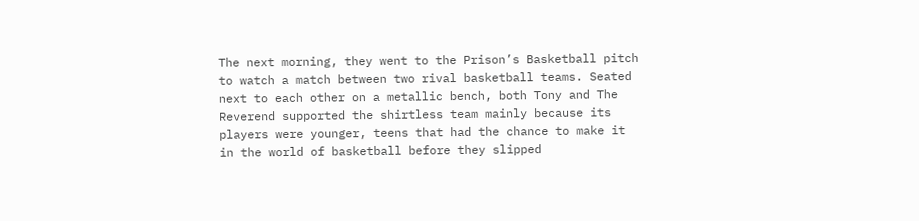The next morning, they went to the Prison’s Basketball pitch to watch a match between two rival basketball teams. Seated next to each other on a metallic bench, both Tony and The Reverend supported the shirtless team mainly because its players were younger, teens that had the chance to make it in the world of basketball before they slipped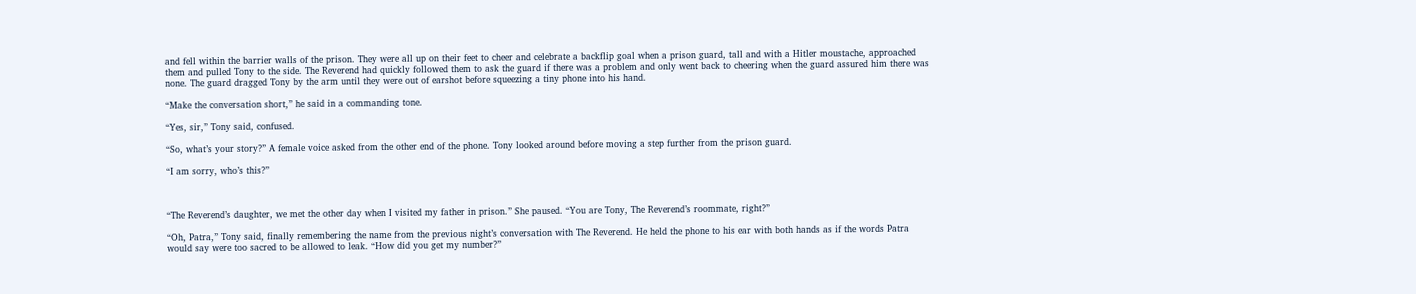and fell within the barrier walls of the prison. They were all up on their feet to cheer and celebrate a backflip goal when a prison guard, tall and with a Hitler moustache, approached them and pulled Tony to the side. The Reverend had quickly followed them to ask the guard if there was a problem and only went back to cheering when the guard assured him there was none. The guard dragged Tony by the arm until they were out of earshot before squeezing a tiny phone into his hand.

“Make the conversation short,” he said in a commanding tone.

“Yes, sir,” Tony said, confused.

“So, what’s your story?” A female voice asked from the other end of the phone. Tony looked around before moving a step further from the prison guard.

“I am sorry, who’s this?”



“The Reverend’s daughter, we met the other day when I visited my father in prison.” She paused. “You are Tony, The Reverend’s roommate, right?”

“Oh, Patra,” Tony said, finally remembering the name from the previous night’s conversation with The Reverend. He held the phone to his ear with both hands as if the words Patra would say were too sacred to be allowed to leak. “How did you get my number?”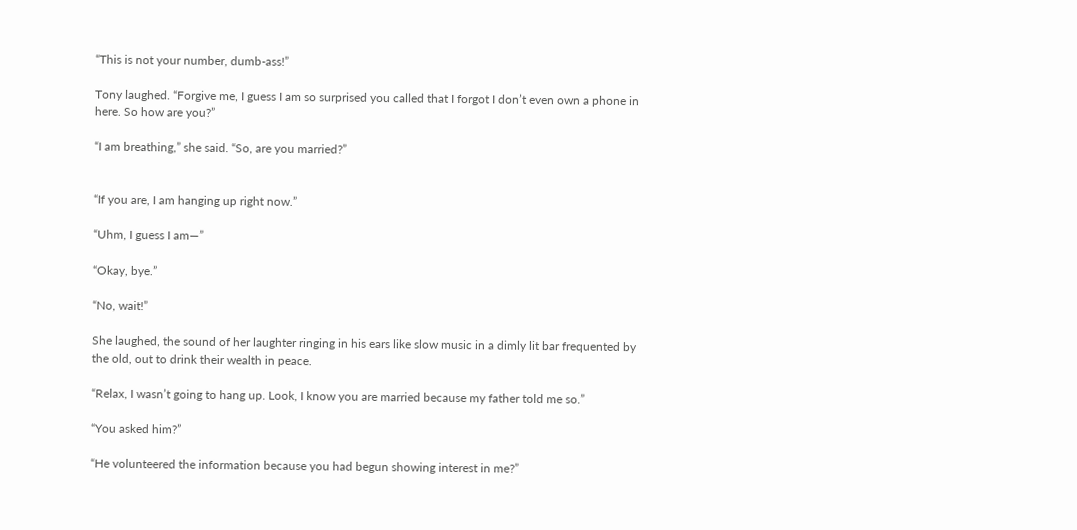“This is not your number, dumb-ass!”

Tony laughed. “Forgive me, I guess I am so surprised you called that I forgot I don’t even own a phone in here. So how are you?”

“I am breathing,” she said. “So, are you married?”


“If you are, I am hanging up right now.”

“Uhm, I guess I am—”

“Okay, bye.”

“No, wait!”

She laughed, the sound of her laughter ringing in his ears like slow music in a dimly lit bar frequented by the old, out to drink their wealth in peace.

“Relax, I wasn’t going to hang up. Look, I know you are married because my father told me so.”

“You asked him?”

“He volunteered the information because you had begun showing interest in me?”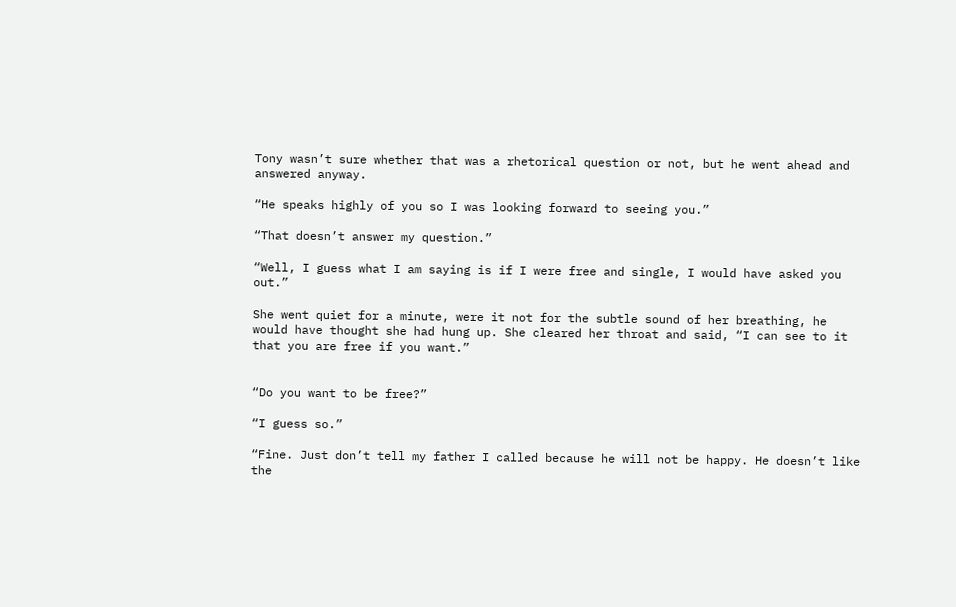Tony wasn’t sure whether that was a rhetorical question or not, but he went ahead and answered anyway.

“He speaks highly of you so I was looking forward to seeing you.”

“That doesn’t answer my question.”

“Well, I guess what I am saying is if I were free and single, I would have asked you out.”

She went quiet for a minute, were it not for the subtle sound of her breathing, he would have thought she had hung up. She cleared her throat and said, “I can see to it that you are free if you want.”


“Do you want to be free?”

“I guess so.”

“Fine. Just don’t tell my father I called because he will not be happy. He doesn’t like the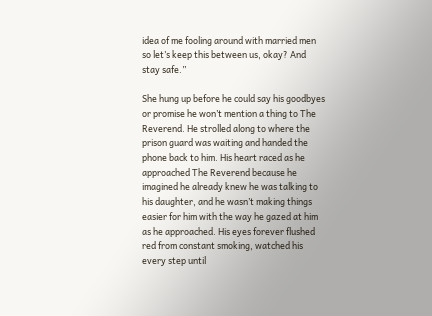idea of me fooling around with married men so let’s keep this between us, okay? And stay safe.”

She hung up before he could say his goodbyes or promise he won’t mention a thing to The Reverend. He strolled along to where the prison guard was waiting and handed the phone back to him. His heart raced as he approached The Reverend because he imagined he already knew he was talking to his daughter, and he wasn’t making things easier for him with the way he gazed at him as he approached. His eyes forever flushed red from constant smoking, watched his every step until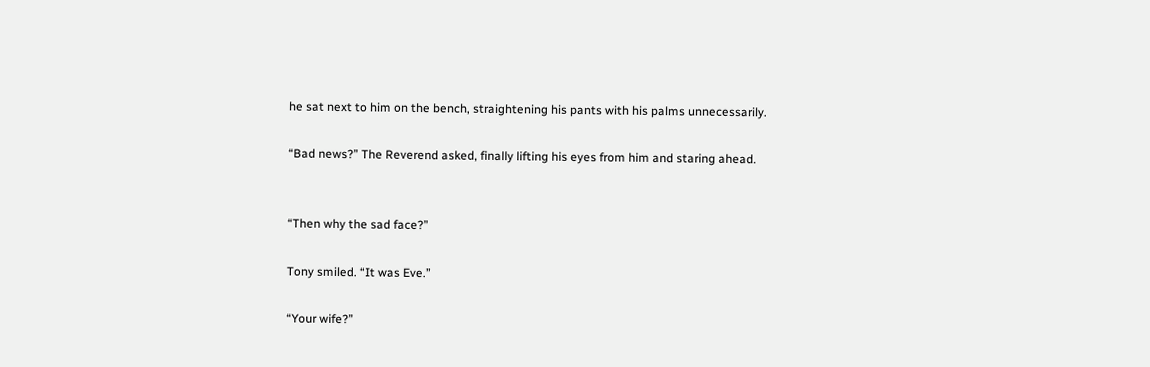he sat next to him on the bench, straightening his pants with his palms unnecessarily.

“Bad news?” The Reverend asked, finally lifting his eyes from him and staring ahead.


“Then why the sad face?”

Tony smiled. “It was Eve.”

“Your wife?”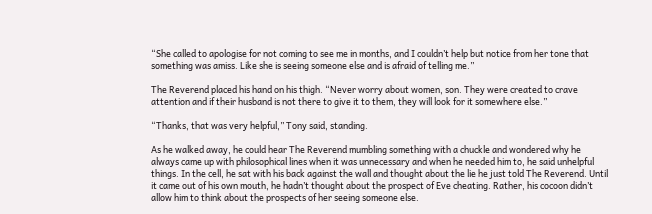“She called to apologise for not coming to see me in months, and I couldn’t help but notice from her tone that something was amiss. Like she is seeing someone else and is afraid of telling me.”

The Reverend placed his hand on his thigh. “Never worry about women, son. They were created to crave attention and if their husband is not there to give it to them, they will look for it somewhere else.”

“Thanks, that was very helpful,” Tony said, standing.

As he walked away, he could hear The Reverend mumbling something with a chuckle and wondered why he always came up with philosophical lines when it was unnecessary and when he needed him to, he said unhelpful things. In the cell, he sat with his back against the wall and thought about the lie he just told The Reverend. Until it came out of his own mouth, he hadn’t thought about the prospect of Eve cheating. Rather, his cocoon didn’t allow him to think about the prospects of her seeing someone else.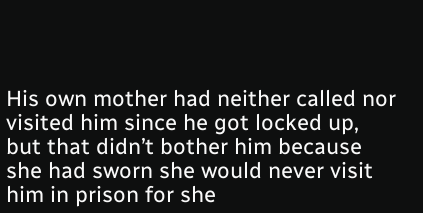His own mother had neither called nor visited him since he got locked up, but that didn’t bother him because she had sworn she would never visit him in prison for she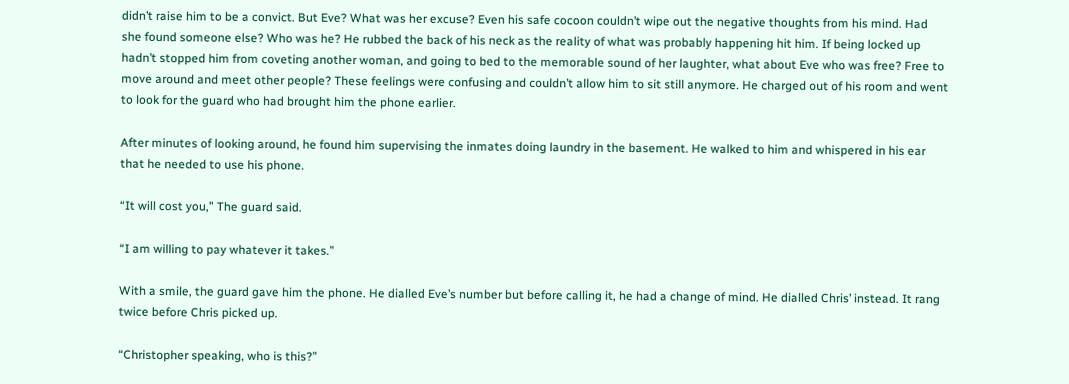didn’t raise him to be a convict. But Eve? What was her excuse? Even his safe cocoon couldn’t wipe out the negative thoughts from his mind. Had she found someone else? Who was he? He rubbed the back of his neck as the reality of what was probably happening hit him. If being locked up hadn’t stopped him from coveting another woman, and going to bed to the memorable sound of her laughter, what about Eve who was free? Free to move around and meet other people? These feelings were confusing and couldn’t allow him to sit still anymore. He charged out of his room and went to look for the guard who had brought him the phone earlier.

After minutes of looking around, he found him supervising the inmates doing laundry in the basement. He walked to him and whispered in his ear that he needed to use his phone.

“It will cost you,” The guard said.

“I am willing to pay whatever it takes.”

With a smile, the guard gave him the phone. He dialled Eve’s number but before calling it, he had a change of mind. He dialled Chris’ instead. It rang twice before Chris picked up.

“Christopher speaking, who is this?”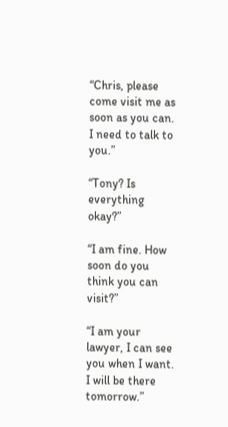“Chris, please come visit me as soon as you can. I need to talk to you.”

“Tony? Is everything okay?”

“I am fine. How soon do you think you can visit?”

“I am your lawyer, I can see you when I want. I will be there tomorrow.”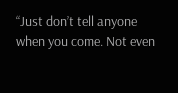“Just don’t tell anyone when you come. Not even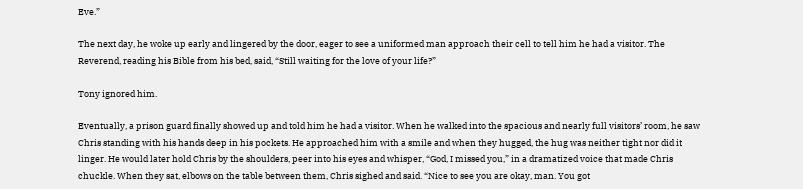Eve.”

The next day, he woke up early and lingered by the door, eager to see a uniformed man approach their cell to tell him he had a visitor. The Reverend, reading his Bible from his bed, said, “Still waiting for the love of your life?”

Tony ignored him.

Eventually, a prison guard finally showed up and told him he had a visitor. When he walked into the spacious and nearly full visitors’ room, he saw Chris standing with his hands deep in his pockets. He approached him with a smile and when they hugged, the hug was neither tight nor did it linger. He would later hold Chris by the shoulders, peer into his eyes and whisper, “God, I missed you,” in a dramatized voice that made Chris chuckle. When they sat, elbows on the table between them, Chris sighed and said. “Nice to see you are okay, man. You got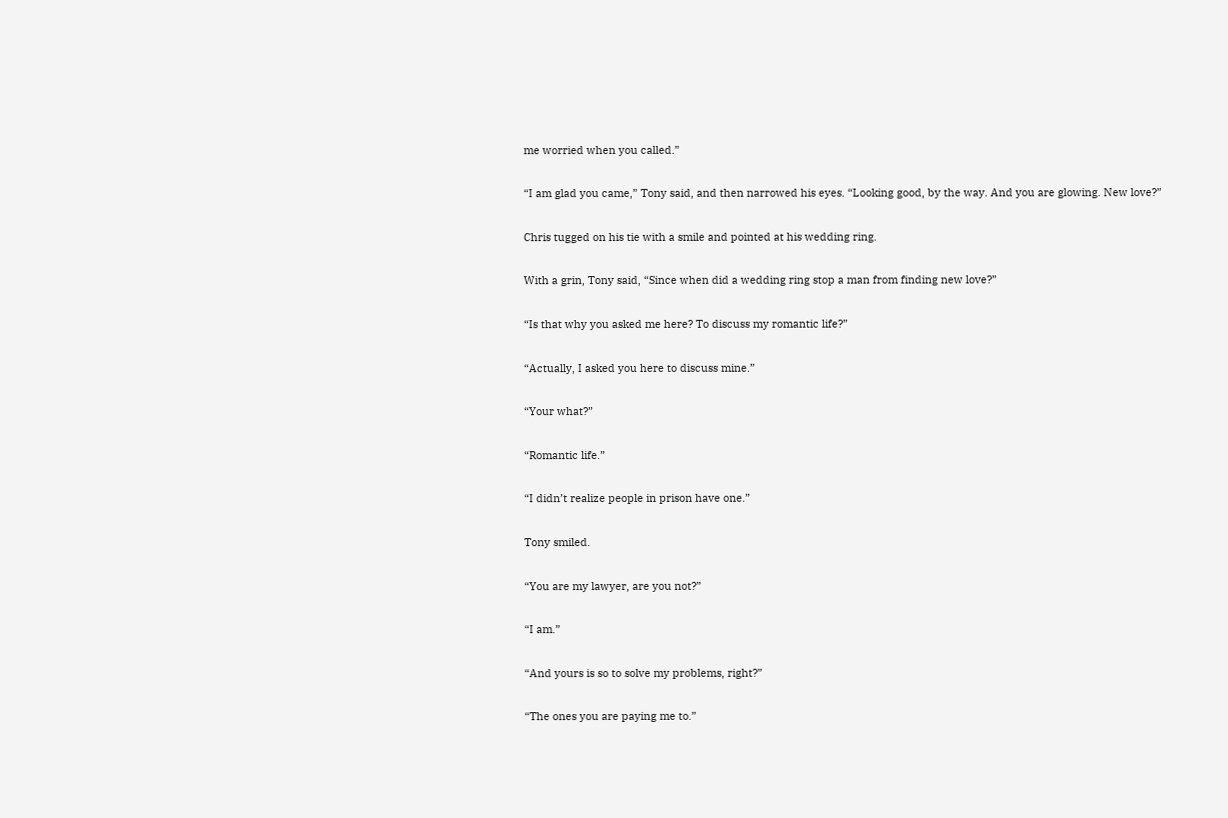me worried when you called.”

“I am glad you came,” Tony said, and then narrowed his eyes. “Looking good, by the way. And you are glowing. New love?”

Chris tugged on his tie with a smile and pointed at his wedding ring.

With a grin, Tony said, “Since when did a wedding ring stop a man from finding new love?”

“Is that why you asked me here? To discuss my romantic life?”

“Actually, I asked you here to discuss mine.”

“Your what?”

“Romantic life.”

“I didn’t realize people in prison have one.”

Tony smiled.

“You are my lawyer, are you not?”

“I am.”

“And yours is so to solve my problems, right?”

“The ones you are paying me to.”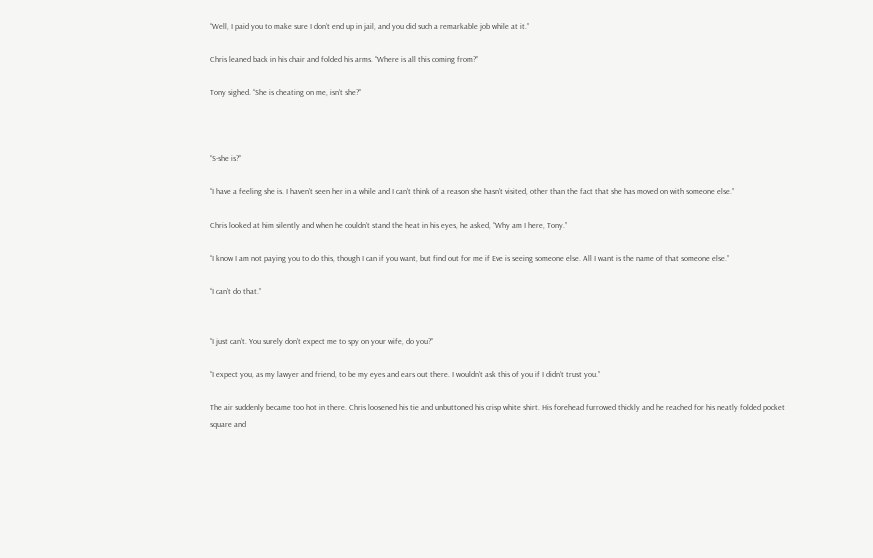“Well, I paid you to make sure I don’t end up in jail, and you did such a remarkable job while at it.”

Chris leaned back in his chair and folded his arms. “Where is all this coming from?”

Tony sighed. “She is cheating on me, isn’t she?”



“S-she is?”

“I have a feeling she is. I haven’t seen her in a while and I can’t think of a reason she hasn’t visited, other than the fact that she has moved on with someone else.”

Chris looked at him silently and when he couldn’t stand the heat in his eyes, he asked, “Why am I here, Tony.”

“I know I am not paying you to do this, though I can if you want, but find out for me if Eve is seeing someone else. All I want is the name of that someone else.”

“I can’t do that.”


“I just can’t. You surely don’t expect me to spy on your wife, do you?”

“I expect you, as my lawyer and friend, to be my eyes and ears out there. I wouldn’t ask this of you if I didn’t trust you.”

The air suddenly became too hot in there. Chris loosened his tie and unbuttoned his crisp white shirt. His forehead furrowed thickly and he reached for his neatly folded pocket square and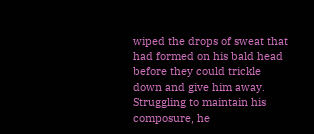wiped the drops of sweat that had formed on his bald head before they could trickle down and give him away. Struggling to maintain his composure, he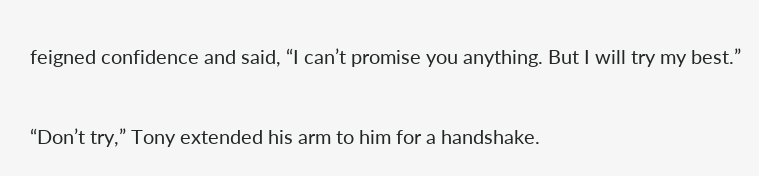feigned confidence and said, “I can’t promise you anything. But I will try my best.”

“Don’t try,” Tony extended his arm to him for a handshake.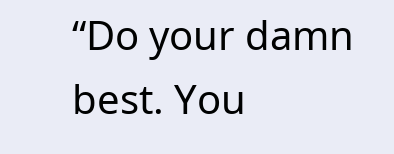“Do your damn best. You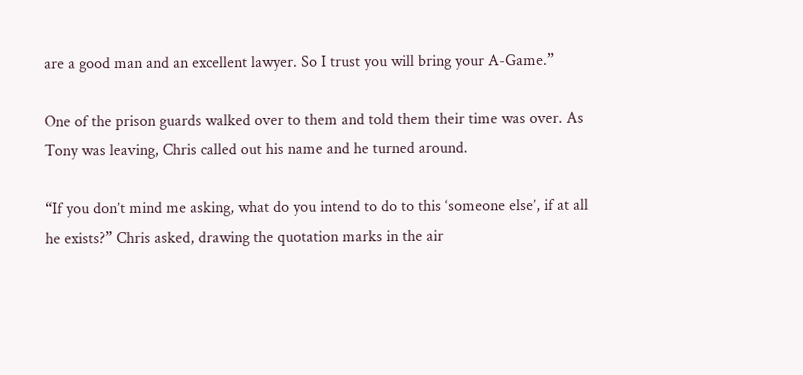are a good man and an excellent lawyer. So I trust you will bring your A-Game.”

One of the prison guards walked over to them and told them their time was over. As Tony was leaving, Chris called out his name and he turned around.

“If you don’t mind me asking, what do you intend to do to this ‘someone else’, if at all he exists?” Chris asked, drawing the quotation marks in the air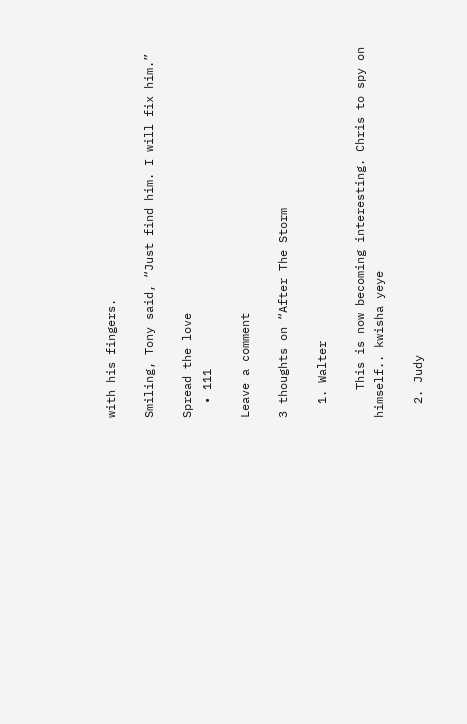with his fingers.

Smiling, Tony said, “Just find him. I will fix him.”

Spread the love
  • 111

Leave a comment

3 thoughts on “After The Storm

  1. Walter

    This is now becoming interesting. Chris to spy on himself.. kwisha yeye

  2. Judy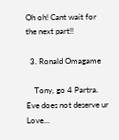Oh oh! Cant wait for the next part!!

  3. Ronald Omagame

    Tony, go 4 Partra. Eve does not deserve ur Love…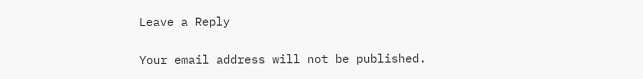Leave a Reply

Your email address will not be published.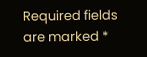Required fields are marked *